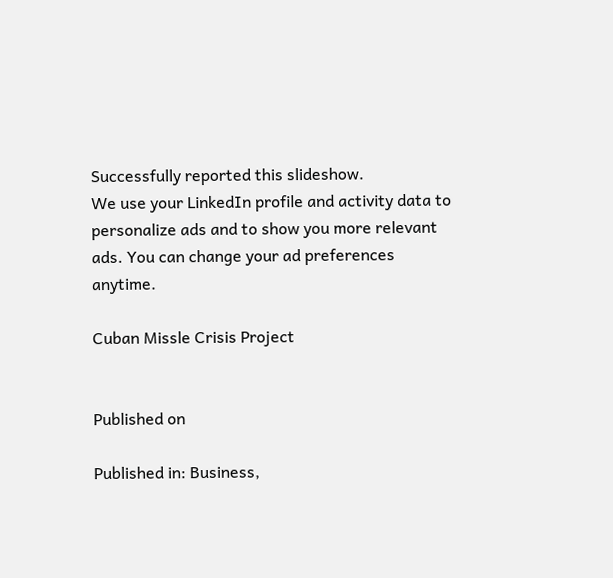Successfully reported this slideshow.
We use your LinkedIn profile and activity data to personalize ads and to show you more relevant ads. You can change your ad preferences anytime.

Cuban Missle Crisis Project


Published on

Published in: Business,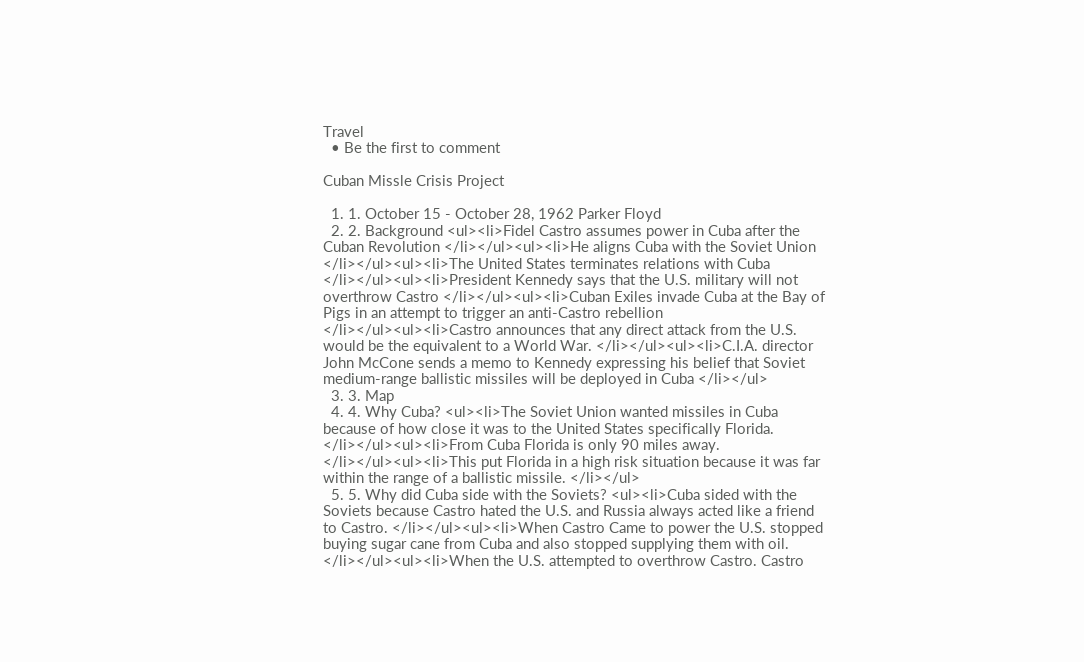Travel
  • Be the first to comment

Cuban Missle Crisis Project

  1. 1. October 15 - October 28, 1962 Parker Floyd
  2. 2. Background <ul><li>Fidel Castro assumes power in Cuba after the Cuban Revolution </li></ul><ul><li>He aligns Cuba with the Soviet Union </li></ul><ul><li>The United States terminates relations with Cuba </li></ul><ul><li>President Kennedy says that the U.S. military will not overthrow Castro </li></ul><ul><li>Cuban Exiles invade Cuba at the Bay of Pigs in an attempt to trigger an anti-Castro rebellion </li></ul><ul><li>Castro announces that any direct attack from the U.S. would be the equivalent to a World War. </li></ul><ul><li>C.I.A. director John McCone sends a memo to Kennedy expressing his belief that Soviet medium-range ballistic missiles will be deployed in Cuba </li></ul>
  3. 3. Map
  4. 4. Why Cuba? <ul><li>The Soviet Union wanted missiles in Cuba because of how close it was to the United States specifically Florida. </li></ul><ul><li>From Cuba Florida is only 90 miles away. </li></ul><ul><li>This put Florida in a high risk situation because it was far within the range of a ballistic missile. </li></ul>
  5. 5. Why did Cuba side with the Soviets? <ul><li>Cuba sided with the Soviets because Castro hated the U.S. and Russia always acted like a friend to Castro. </li></ul><ul><li>When Castro Came to power the U.S. stopped buying sugar cane from Cuba and also stopped supplying them with oil. </li></ul><ul><li>When the U.S. attempted to overthrow Castro. Castro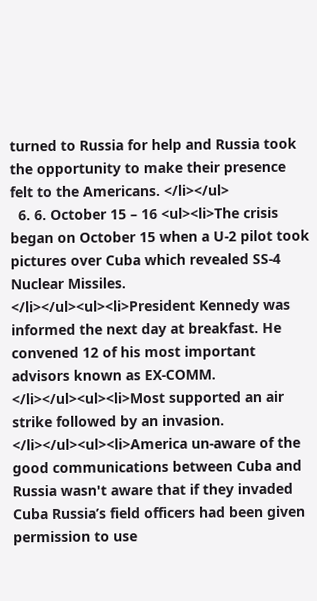turned to Russia for help and Russia took the opportunity to make their presence felt to the Americans. </li></ul>
  6. 6. October 15 – 16 <ul><li>The crisis began on October 15 when a U-2 pilot took pictures over Cuba which revealed SS-4 Nuclear Missiles. </li></ul><ul><li>President Kennedy was informed the next day at breakfast. He convened 12 of his most important advisors known as EX-COMM. </li></ul><ul><li>Most supported an air strike followed by an invasion. </li></ul><ul><li>America un-aware of the good communications between Cuba and Russia wasn't aware that if they invaded Cuba Russia’s field officers had been given permission to use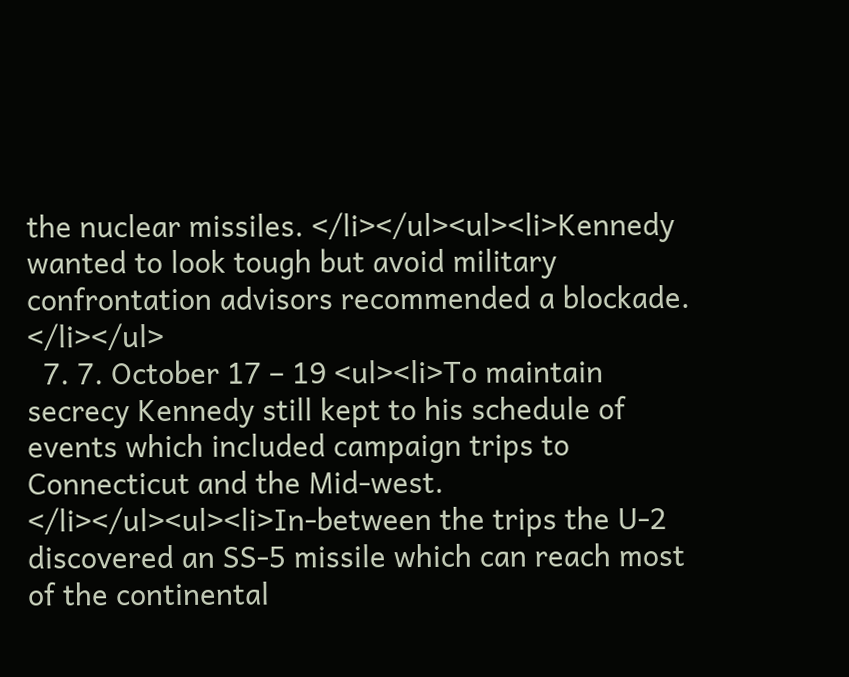the nuclear missiles. </li></ul><ul><li>Kennedy wanted to look tough but avoid military confrontation advisors recommended a blockade. </li></ul>
  7. 7. October 17 – 19 <ul><li>To maintain secrecy Kennedy still kept to his schedule of events which included campaign trips to Connecticut and the Mid-west. </li></ul><ul><li>In-between the trips the U-2 discovered an SS-5 missile which can reach most of the continental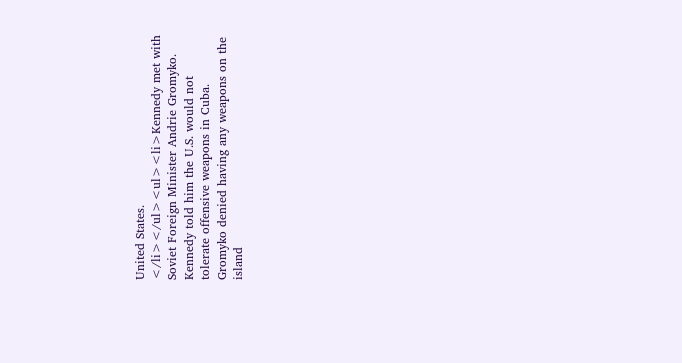United States. </li></ul><ul><li>Kennedy met with Soviet Foreign Minister Andrie Gromyko. Kennedy told him the U.S. would not tolerate offensive weapons in Cuba. Gromyko denied having any weapons on the island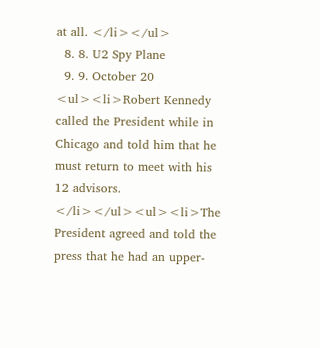at all. </li></ul>
  8. 8. U2 Spy Plane
  9. 9. October 20 <ul><li>Robert Kennedy called the President while in Chicago and told him that he must return to meet with his 12 advisors. </li></ul><ul><li>The President agreed and told the press that he had an upper-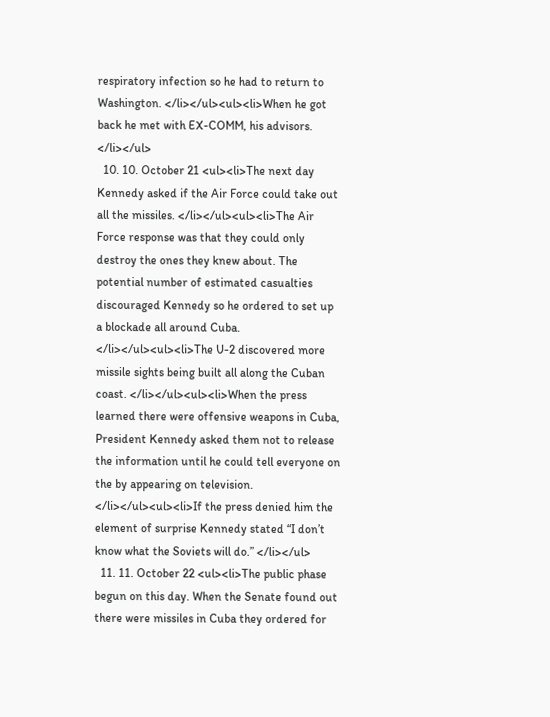respiratory infection so he had to return to Washington. </li></ul><ul><li>When he got back he met with EX-COMM, his advisors. </li></ul>
  10. 10. October 21 <ul><li>The next day Kennedy asked if the Air Force could take out all the missiles. </li></ul><ul><li>The Air Force response was that they could only destroy the ones they knew about. The potential number of estimated casualties discouraged Kennedy so he ordered to set up a blockade all around Cuba. </li></ul><ul><li>The U-2 discovered more missile sights being built all along the Cuban coast. </li></ul><ul><li>When the press learned there were offensive weapons in Cuba, President Kennedy asked them not to release the information until he could tell everyone on the by appearing on television. </li></ul><ul><li>If the press denied him the element of surprise Kennedy stated “I don’t know what the Soviets will do.” </li></ul>
  11. 11. October 22 <ul><li>The public phase begun on this day. When the Senate found out there were missiles in Cuba they ordered for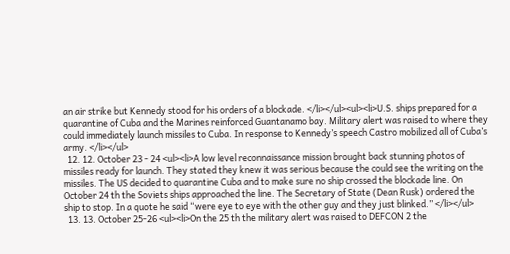an air strike but Kennedy stood for his orders of a blockade. </li></ul><ul><li>U.S. ships prepared for a quarantine of Cuba and the Marines reinforced Guantanamo bay. Military alert was raised to where they could immediately launch missiles to Cuba. In response to Kennedy’s speech Castro mobilized all of Cuba’s army. </li></ul>
  12. 12. October 23 - 24 <ul><li>A low level reconnaissance mission brought back stunning photos of missiles ready for launch. They stated they knew it was serious because the could see the writing on the missiles. The US decided to quarantine Cuba and to make sure no ship crossed the blockade line. On October 24 th the Soviets ships approached the line. The Secretary of State (Dean Rusk) ordered the ship to stop. In a quote he said “were eye to eye with the other guy and they just blinked.” </li></ul>
  13. 13. October 25-26 <ul><li>On the 25 th the military alert was raised to DEFCON 2 the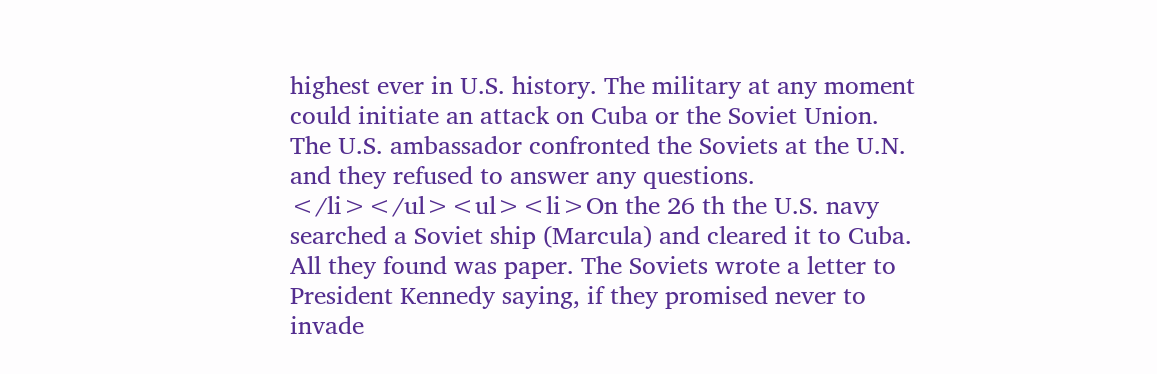highest ever in U.S. history. The military at any moment could initiate an attack on Cuba or the Soviet Union. The U.S. ambassador confronted the Soviets at the U.N. and they refused to answer any questions. </li></ul><ul><li>On the 26 th the U.S. navy searched a Soviet ship (Marcula) and cleared it to Cuba. All they found was paper. The Soviets wrote a letter to President Kennedy saying, if they promised never to invade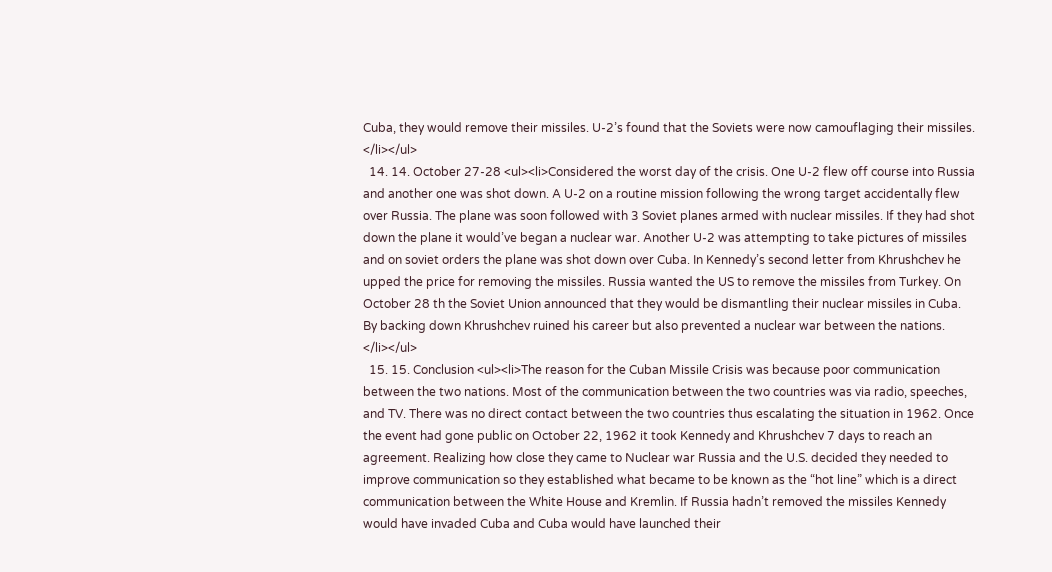Cuba, they would remove their missiles. U-2’s found that the Soviets were now camouflaging their missiles. </li></ul>
  14. 14. October 27-28 <ul><li>Considered the worst day of the crisis. One U-2 flew off course into Russia and another one was shot down. A U-2 on a routine mission following the wrong target accidentally flew over Russia. The plane was soon followed with 3 Soviet planes armed with nuclear missiles. If they had shot down the plane it would’ve began a nuclear war. Another U-2 was attempting to take pictures of missiles and on soviet orders the plane was shot down over Cuba. In Kennedy’s second letter from Khrushchev he upped the price for removing the missiles. Russia wanted the US to remove the missiles from Turkey. On October 28 th the Soviet Union announced that they would be dismantling their nuclear missiles in Cuba. By backing down Khrushchev ruined his career but also prevented a nuclear war between the nations. </li></ul>
  15. 15. Conclusion <ul><li>The reason for the Cuban Missile Crisis was because poor communication between the two nations. Most of the communication between the two countries was via radio, speeches, and TV. There was no direct contact between the two countries thus escalating the situation in 1962. Once the event had gone public on October 22, 1962 it took Kennedy and Khrushchev 7 days to reach an agreement. Realizing how close they came to Nuclear war Russia and the U.S. decided they needed to improve communication so they established what became to be known as the “hot line” which is a direct communication between the White House and Kremlin. If Russia hadn’t removed the missiles Kennedy would have invaded Cuba and Cuba would have launched their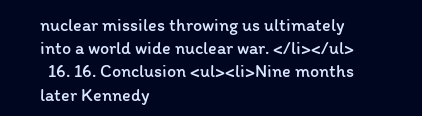nuclear missiles throwing us ultimately into a world wide nuclear war. </li></ul>
  16. 16. Conclusion <ul><li>Nine months later Kennedy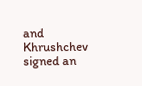and Khrushchev signed an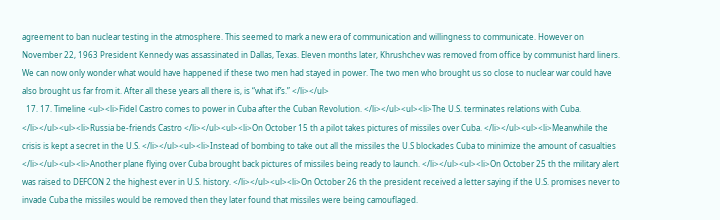agreement to ban nuclear testing in the atmosphere. This seemed to mark a new era of communication and willingness to communicate. However on November 22, 1963 President Kennedy was assassinated in Dallas, Texas. Eleven months later, Khrushchev was removed from office by communist hard liners. We can now only wonder what would have happened if these two men had stayed in power. The two men who brought us so close to nuclear war could have also brought us far from it. After all these years all there is, is “what if’s.” </li></ul>
  17. 17. Timeline <ul><li>Fidel Castro comes to power in Cuba after the Cuban Revolution. </li></ul><ul><li>The U.S. terminates relations with Cuba. </li></ul><ul><li>Russia be-friends Castro </li></ul><ul><li>On October 15 th a pilot takes pictures of missiles over Cuba. </li></ul><ul><li>Meanwhile the crisis is kept a secret in the U.S. </li></ul><ul><li>Instead of bombing to take out all the missiles the U.S blockades Cuba to minimize the amount of casualties </li></ul><ul><li>Another plane flying over Cuba brought back pictures of missiles being ready to launch. </li></ul><ul><li>On October 25 th the military alert was raised to DEFCON 2 the highest ever in U.S. history. </li></ul><ul><li>On October 26 th the president received a letter saying if the U.S. promises never to invade Cuba the missiles would be removed then they later found that missiles were being camouflaged.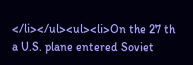</li></ul><ul><li>On the 27 th a U.S. plane entered Soviet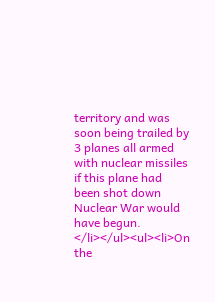territory and was soon being trailed by 3 planes all armed with nuclear missiles if this plane had been shot down Nuclear War would have begun. </li></ul><ul><li>On the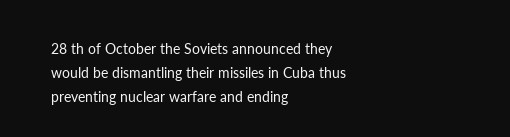28 th of October the Soviets announced they would be dismantling their missiles in Cuba thus preventing nuclear warfare and ending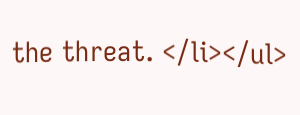the threat. </li></ul>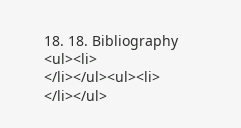18. 18. Bibliography <ul><li> </li></ul><ul><li> </li></ul>